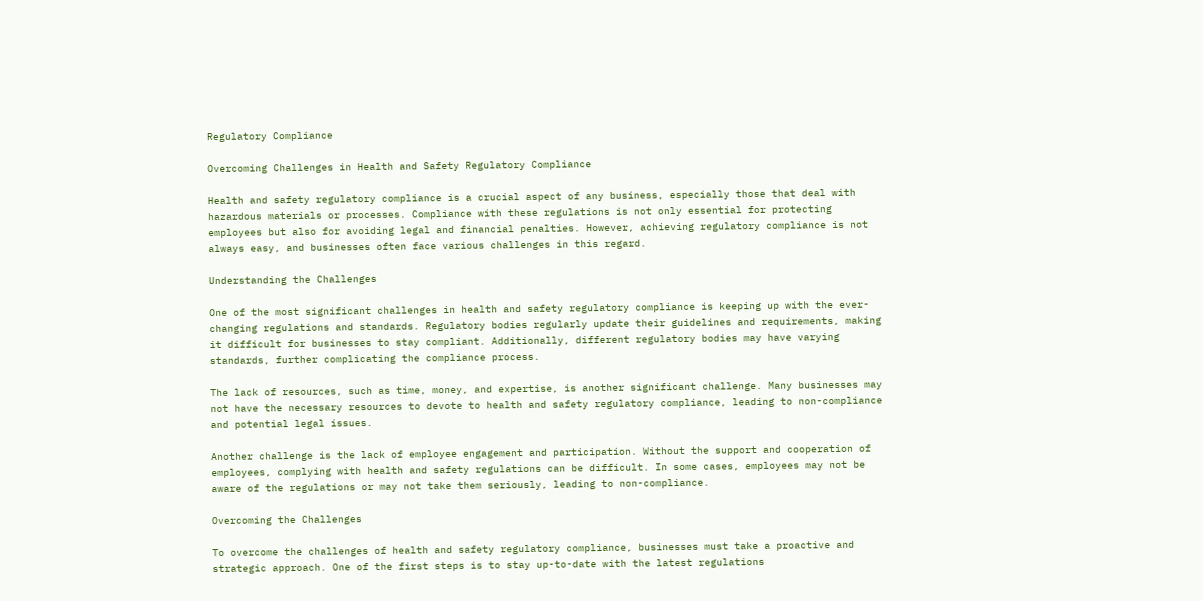Regulatory Compliance

Overcoming Challenges in Health and Safety Regulatory Compliance

Health and safety regulatory compliance is a crucial aspect of any business, especially those that deal with hazardous materials or processes. Compliance with these regulations is not only essential for protecting employees but also for avoiding legal and financial penalties. However, achieving regulatory compliance is not always easy, and businesses often face various challenges in this regard.

Understanding the Challenges

One of the most significant challenges in health and safety regulatory compliance is keeping up with the ever-changing regulations and standards. Regulatory bodies regularly update their guidelines and requirements, making it difficult for businesses to stay compliant. Additionally, different regulatory bodies may have varying standards, further complicating the compliance process.

The lack of resources, such as time, money, and expertise, is another significant challenge. Many businesses may not have the necessary resources to devote to health and safety regulatory compliance, leading to non-compliance and potential legal issues.

Another challenge is the lack of employee engagement and participation. Without the support and cooperation of employees, complying with health and safety regulations can be difficult. In some cases, employees may not be aware of the regulations or may not take them seriously, leading to non-compliance.

Overcoming the Challenges

To overcome the challenges of health and safety regulatory compliance, businesses must take a proactive and strategic approach. One of the first steps is to stay up-to-date with the latest regulations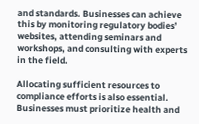and standards. Businesses can achieve this by monitoring regulatory bodies’ websites, attending seminars and workshops, and consulting with experts in the field.

Allocating sufficient resources to compliance efforts is also essential. Businesses must prioritize health and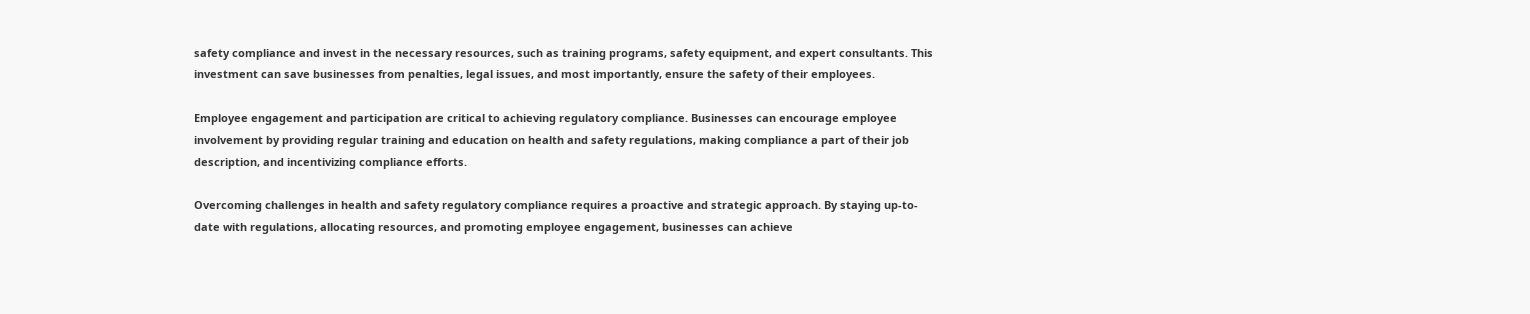safety compliance and invest in the necessary resources, such as training programs, safety equipment, and expert consultants. This investment can save businesses from penalties, legal issues, and most importantly, ensure the safety of their employees.

Employee engagement and participation are critical to achieving regulatory compliance. Businesses can encourage employee involvement by providing regular training and education on health and safety regulations, making compliance a part of their job description, and incentivizing compliance efforts.

Overcoming challenges in health and safety regulatory compliance requires a proactive and strategic approach. By staying up-to-date with regulations, allocating resources, and promoting employee engagement, businesses can achieve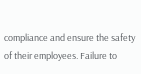compliance and ensure the safety of their employees. Failure to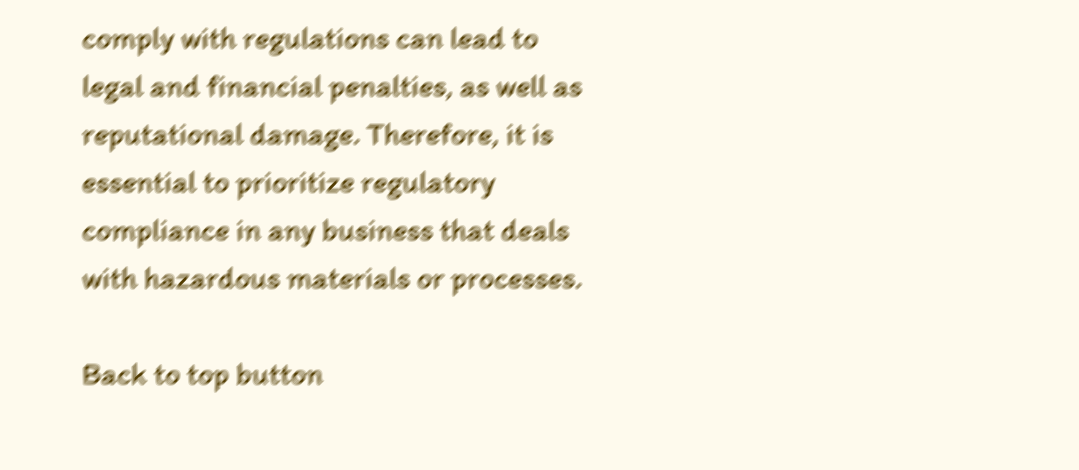comply with regulations can lead to legal and financial penalties, as well as reputational damage. Therefore, it is essential to prioritize regulatory compliance in any business that deals with hazardous materials or processes.

Back to top button